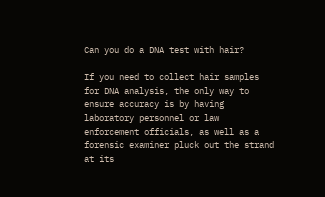Can you do a DNA test with hair?

If you need to collect hair samples for DNA analysis, the only way to ensure accuracy is by having laboratory personnel or law enforcement officials, as well as a forensic examiner pluck out the strand at its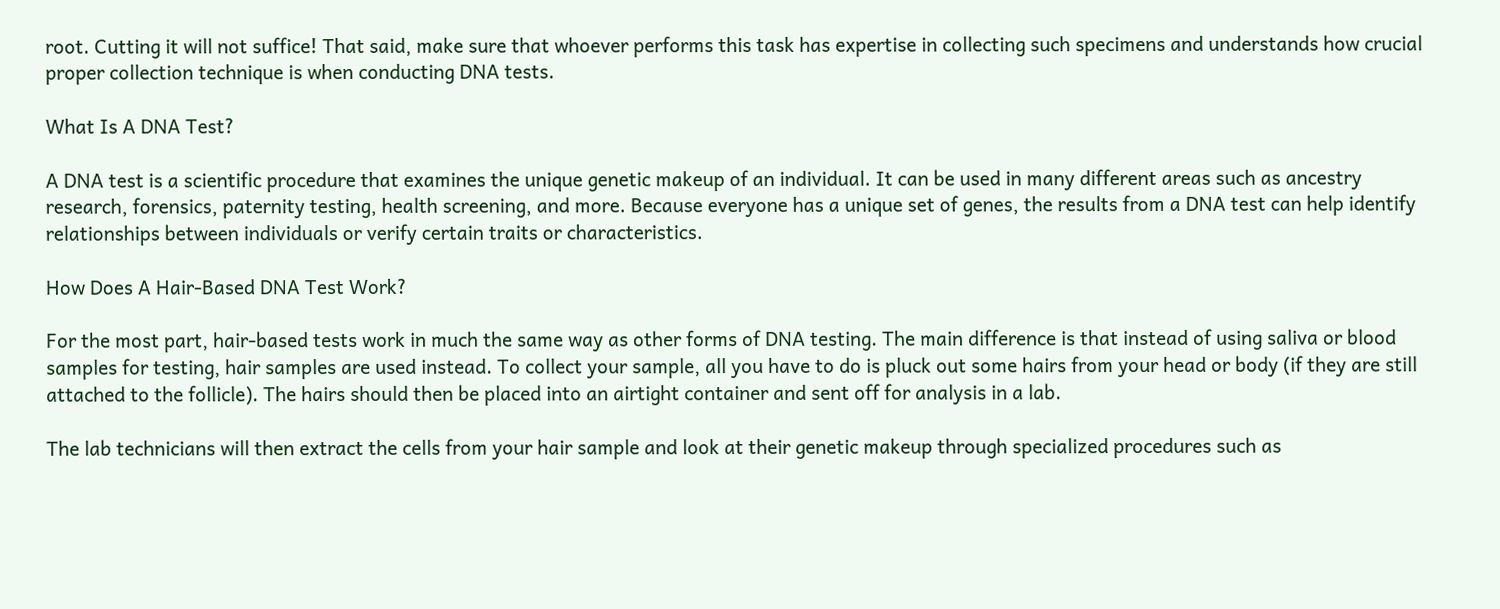root. Cutting it will not suffice! That said, make sure that whoever performs this task has expertise in collecting such specimens and understands how crucial proper collection technique is when conducting DNA tests.

What Is A DNA Test?

A DNA test is a scientific procedure that examines the unique genetic makeup of an individual. It can be used in many different areas such as ancestry research, forensics, paternity testing, health screening, and more. Because everyone has a unique set of genes, the results from a DNA test can help identify relationships between individuals or verify certain traits or characteristics.

How Does A Hair-Based DNA Test Work?

For the most part, hair-based tests work in much the same way as other forms of DNA testing. The main difference is that instead of using saliva or blood samples for testing, hair samples are used instead. To collect your sample, all you have to do is pluck out some hairs from your head or body (if they are still attached to the follicle). The hairs should then be placed into an airtight container and sent off for analysis in a lab.

The lab technicians will then extract the cells from your hair sample and look at their genetic makeup through specialized procedures such as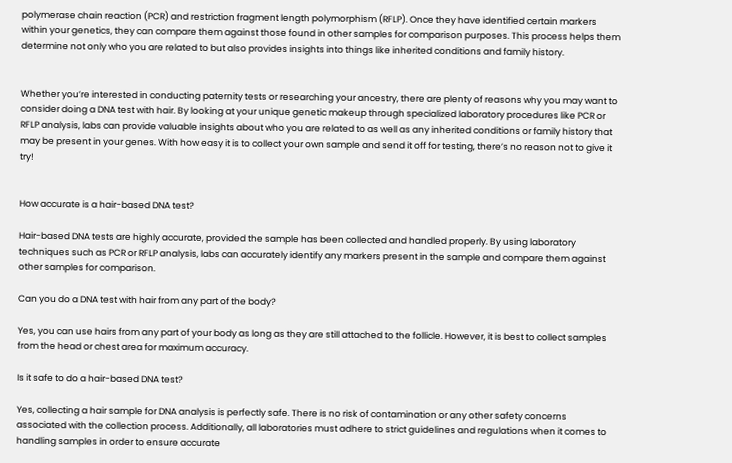polymerase chain reaction (PCR) and restriction fragment length polymorphism (RFLP). Once they have identified certain markers within your genetics, they can compare them against those found in other samples for comparison purposes. This process helps them determine not only who you are related to but also provides insights into things like inherited conditions and family history.


Whether you’re interested in conducting paternity tests or researching your ancestry, there are plenty of reasons why you may want to consider doing a DNA test with hair. By looking at your unique genetic makeup through specialized laboratory procedures like PCR or RFLP analysis, labs can provide valuable insights about who you are related to as well as any inherited conditions or family history that may be present in your genes. With how easy it is to collect your own sample and send it off for testing, there’s no reason not to give it try!


How accurate is a hair-based DNA test?

Hair-based DNA tests are highly accurate, provided the sample has been collected and handled properly. By using laboratory techniques such as PCR or RFLP analysis, labs can accurately identify any markers present in the sample and compare them against other samples for comparison.

Can you do a DNA test with hair from any part of the body?

Yes, you can use hairs from any part of your body as long as they are still attached to the follicle. However, it is best to collect samples from the head or chest area for maximum accuracy.

Is it safe to do a hair-based DNA test?

Yes, collecting a hair sample for DNA analysis is perfectly safe. There is no risk of contamination or any other safety concerns associated with the collection process. Additionally, all laboratories must adhere to strict guidelines and regulations when it comes to handling samples in order to ensure accurate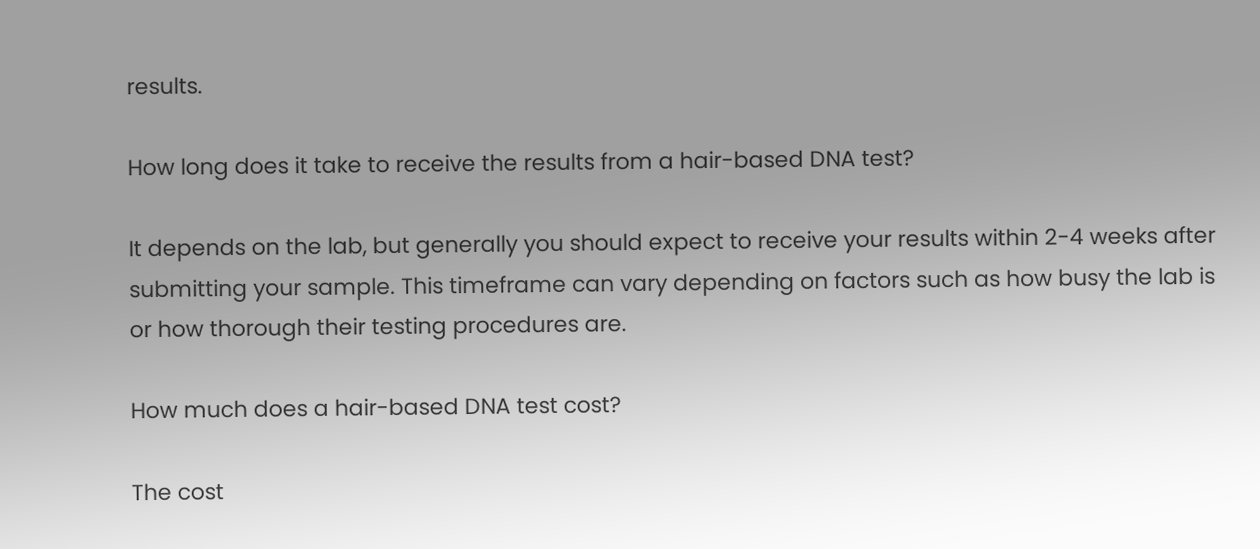results.

How long does it take to receive the results from a hair-based DNA test?

It depends on the lab, but generally you should expect to receive your results within 2-4 weeks after submitting your sample. This timeframe can vary depending on factors such as how busy the lab is or how thorough their testing procedures are.

How much does a hair-based DNA test cost?

The cost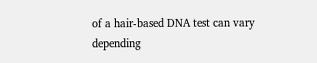of a hair-based DNA test can vary depending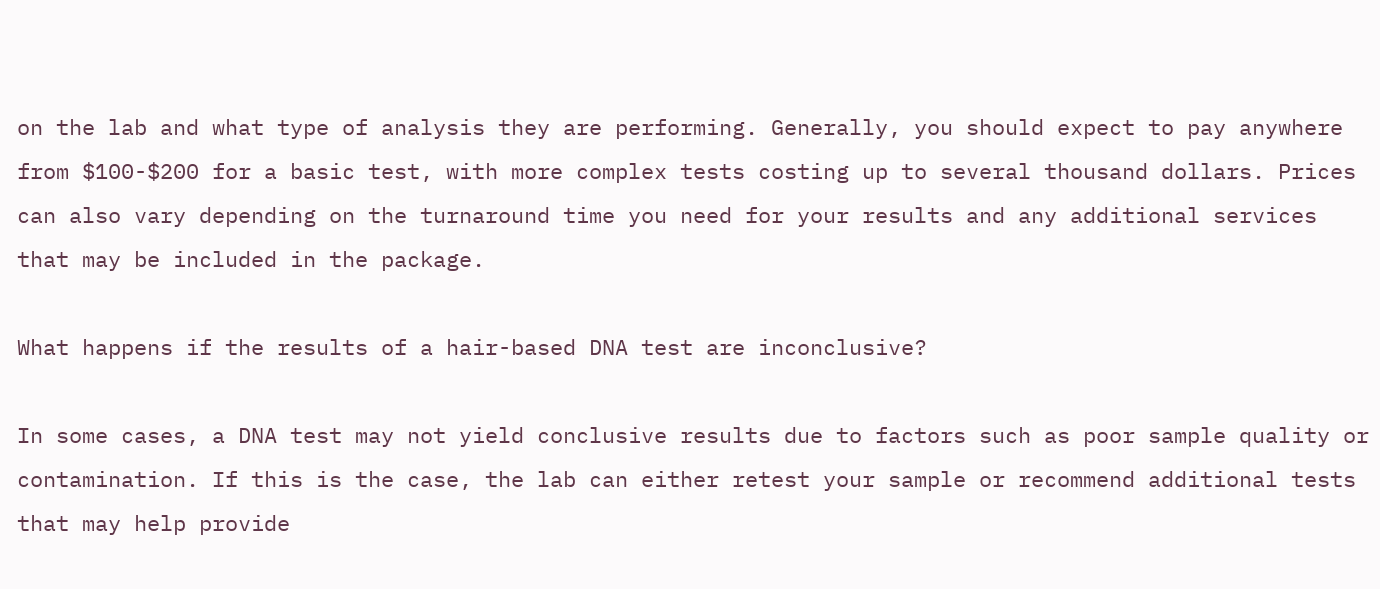on the lab and what type of analysis they are performing. Generally, you should expect to pay anywhere from $100-$200 for a basic test, with more complex tests costing up to several thousand dollars. Prices can also vary depending on the turnaround time you need for your results and any additional services that may be included in the package.

What happens if the results of a hair-based DNA test are inconclusive?

In some cases, a DNA test may not yield conclusive results due to factors such as poor sample quality or contamination. If this is the case, the lab can either retest your sample or recommend additional tests that may help provide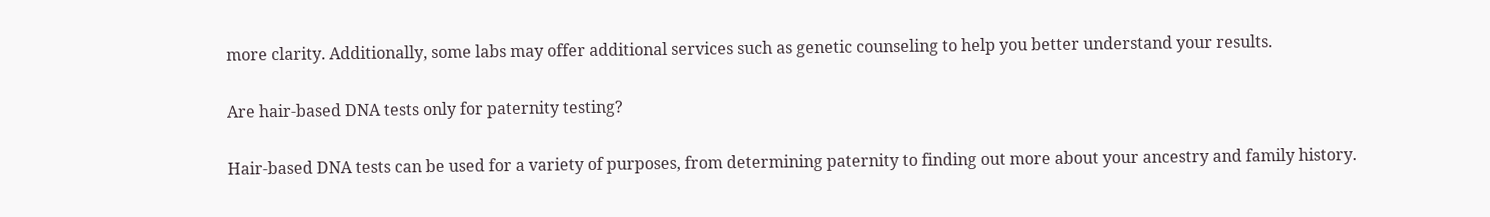more clarity. Additionally, some labs may offer additional services such as genetic counseling to help you better understand your results.

Are hair-based DNA tests only for paternity testing?

Hair-based DNA tests can be used for a variety of purposes, from determining paternity to finding out more about your ancestry and family history.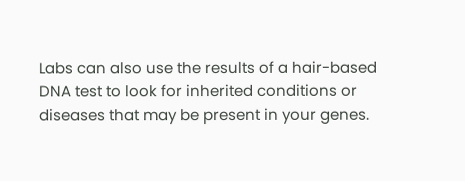Labs can also use the results of a hair-based DNA test to look for inherited conditions or diseases that may be present in your genes.